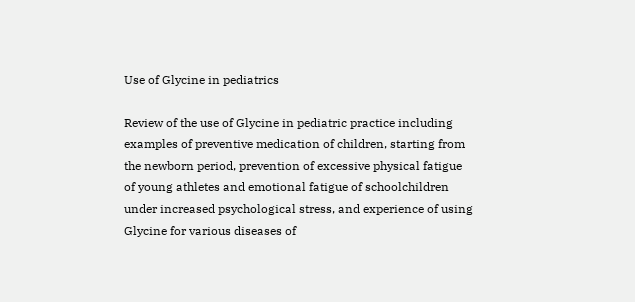Use of Glycine in pediatrics

Review of the use of Glycine in pediatric practice including examples of preventive medication of children, starting from the newborn period, prevention of excessive physical fatigue of young athletes and emotional fatigue of schoolchildren under increased psychological stress, and experience of using Glycine for various diseases of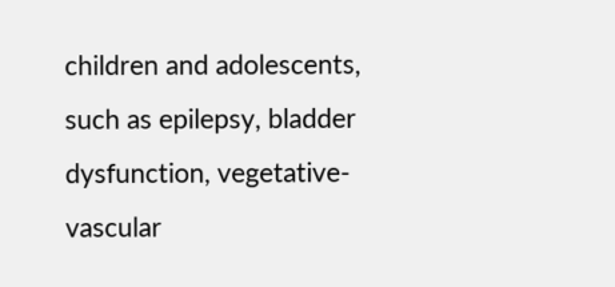children and adolescents, such as epilepsy, bladder dysfunction, vegetative-vascular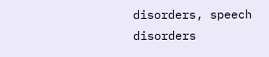disorders, speech disorders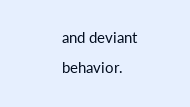and deviant behavior.